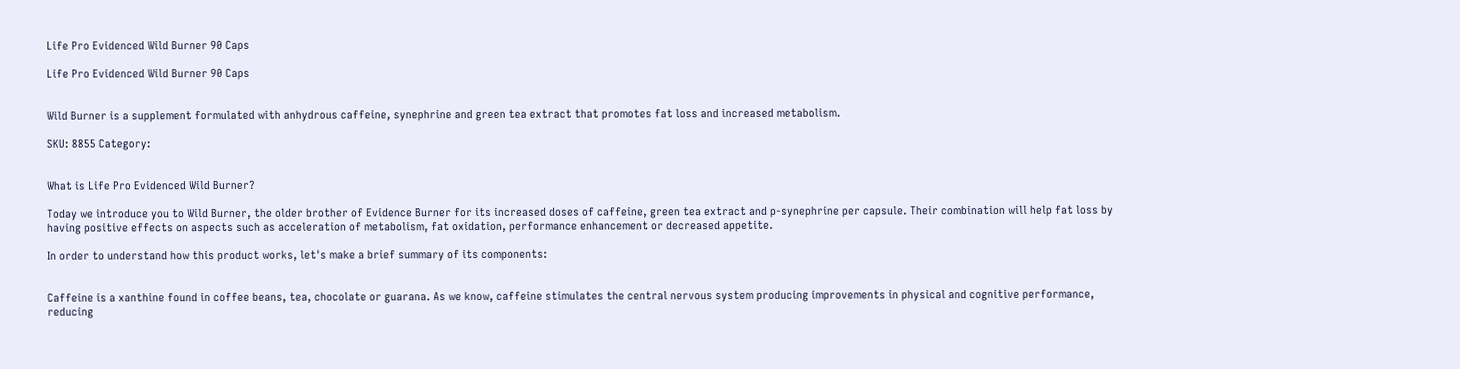Life Pro Evidenced Wild Burner 90 Caps

Life Pro Evidenced Wild Burner 90 Caps


Wild Burner is a supplement formulated with anhydrous caffeine, synephrine and green tea extract that promotes fat loss and increased metabolism.

SKU: 8855 Category:


What is Life Pro Evidenced Wild Burner?

Today we introduce you to Wild Burner, the older brother of Evidence Burner for its increased doses of caffeine, green tea extract and p-synephrine per capsule. Their combination will help fat loss by having positive effects on aspects such as acceleration of metabolism, fat oxidation, performance enhancement or decreased appetite.

In order to understand how this product works, let's make a brief summary of its components:


Caffeine is a xanthine found in coffee beans, tea, chocolate or guarana. As we know, caffeine stimulates the central nervous system producing improvements in physical and cognitive performance, reducing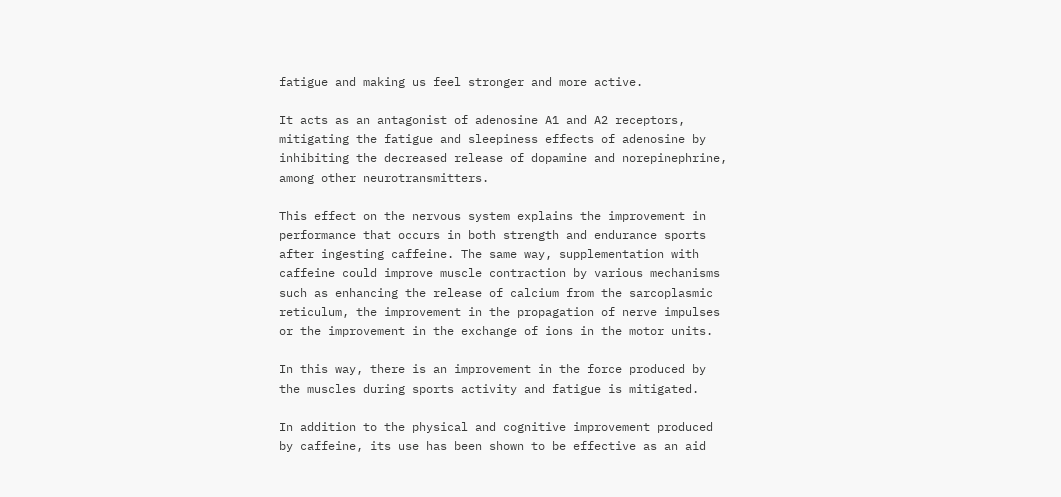fatigue and making us feel stronger and more active.

It acts as an antagonist of adenosine A1 and A2 receptors, mitigating the fatigue and sleepiness effects of adenosine by inhibiting the decreased release of dopamine and norepinephrine, among other neurotransmitters.

This effect on the nervous system explains the improvement in performance that occurs in both strength and endurance sports after ingesting caffeine. The same way, supplementation with caffeine could improve muscle contraction by various mechanisms such as enhancing the release of calcium from the sarcoplasmic reticulum, the improvement in the propagation of nerve impulses or the improvement in the exchange of ions in the motor units.

In this way, there is an improvement in the force produced by the muscles during sports activity and fatigue is mitigated.

In addition to the physical and cognitive improvement produced by caffeine, its use has been shown to be effective as an aid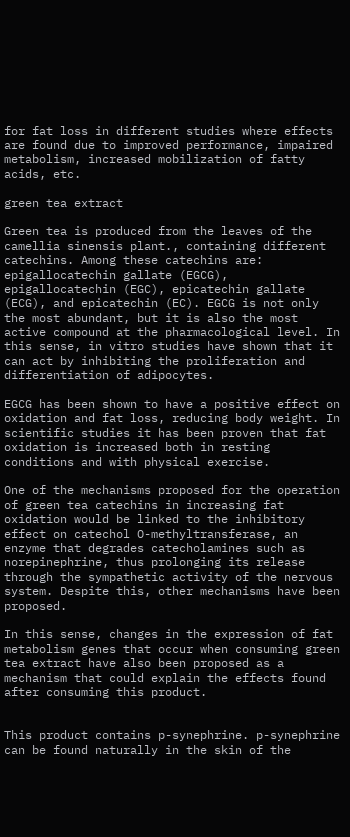for fat loss in different studies where effects are found due to improved performance, impaired metabolism, increased mobilization of fatty acids, etc.

green tea extract

Green tea is produced from the leaves of the camellia sinensis plant., containing different catechins. Among these catechins are: epigallocatechin gallate (EGCG), epigallocatechin (EGC), epicatechin gallate (ECG), and epicatechin (EC). EGCG is not only the most abundant, but it is also the most active compound at the pharmacological level. In this sense, in vitro studies have shown that it can act by inhibiting the proliferation and differentiation of adipocytes.

EGCG has been shown to have a positive effect on oxidation and fat loss, reducing body weight. In scientific studies it has been proven that fat oxidation is increased both in resting conditions and with physical exercise.

One of the mechanisms proposed for the operation of green tea catechins in increasing fat oxidation would be linked to the inhibitory effect on catechol O-methyltransferase, an enzyme that degrades catecholamines such as norepinephrine, thus prolonging its release through the sympathetic activity of the nervous system. Despite this, other mechanisms have been proposed.

In this sense, changes in the expression of fat metabolism genes that occur when consuming green tea extract have also been proposed as a mechanism that could explain the effects found after consuming this product.


This product contains p-synephrine. p-synephrine can be found naturally in the skin of the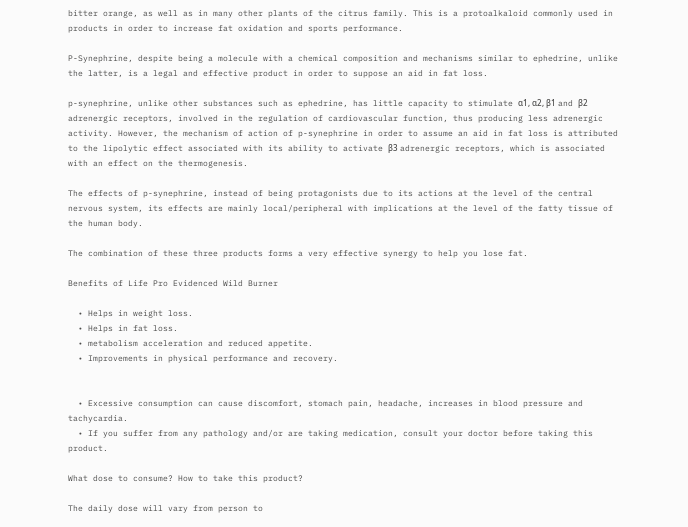bitter orange, as well as in many other plants of the citrus family. This is a protoalkaloid commonly used in products in order to increase fat oxidation and sports performance.

P-Synephrine, despite being a molecule with a chemical composition and mechanisms similar to ephedrine, unlike the latter, is a legal and effective product in order to suppose an aid in fat loss.

p-synephrine, unlike other substances such as ephedrine, has little capacity to stimulate α1, α2, β1 and β2 adrenergic receptors, involved in the regulation of cardiovascular function, thus producing less adrenergic activity. However, the mechanism of action of p-synephrine in order to assume an aid in fat loss is attributed to the lipolytic effect associated with its ability to activate β3 adrenergic receptors, which is associated with an effect on the thermogenesis.

The effects of p-synephrine, instead of being protagonists due to its actions at the level of the central nervous system, its effects are mainly local/peripheral with implications at the level of the fatty tissue of the human body.

The combination of these three products forms a very effective synergy to help you lose fat.

Benefits of Life Pro Evidenced Wild Burner

  • Helps in weight loss.
  • Helps in fat loss.
  • metabolism acceleration and reduced appetite.
  • Improvements in physical performance and recovery.


  • Excessive consumption can cause discomfort, stomach pain, headache, increases in blood pressure and tachycardia.
  • If you suffer from any pathology and/or are taking medication, consult your doctor before taking this product.

What dose to consume? How to take this product?

The daily dose will vary from person to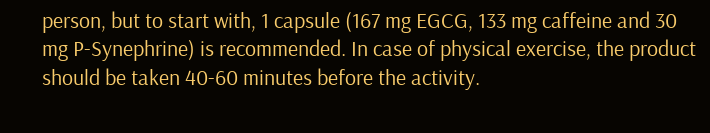person, but to start with, 1 capsule (167 mg EGCG, 133 mg caffeine and 30 mg P-Synephrine) is recommended. In case of physical exercise, the product should be taken 40-60 minutes before the activity.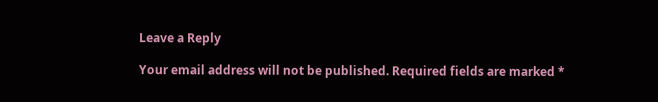Leave a Reply

Your email address will not be published. Required fields are marked *